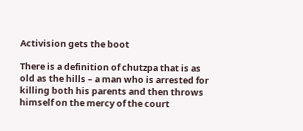Activision gets the boot

There is a definition of chutzpa that is as old as the hills – a man who is arrested for killing both his parents and then throws himself on the mercy of the court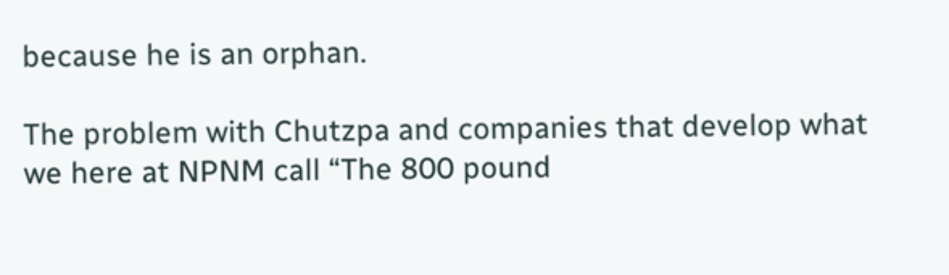because he is an orphan.

The problem with Chutzpa and companies that develop what we here at NPNM call “The 800 pound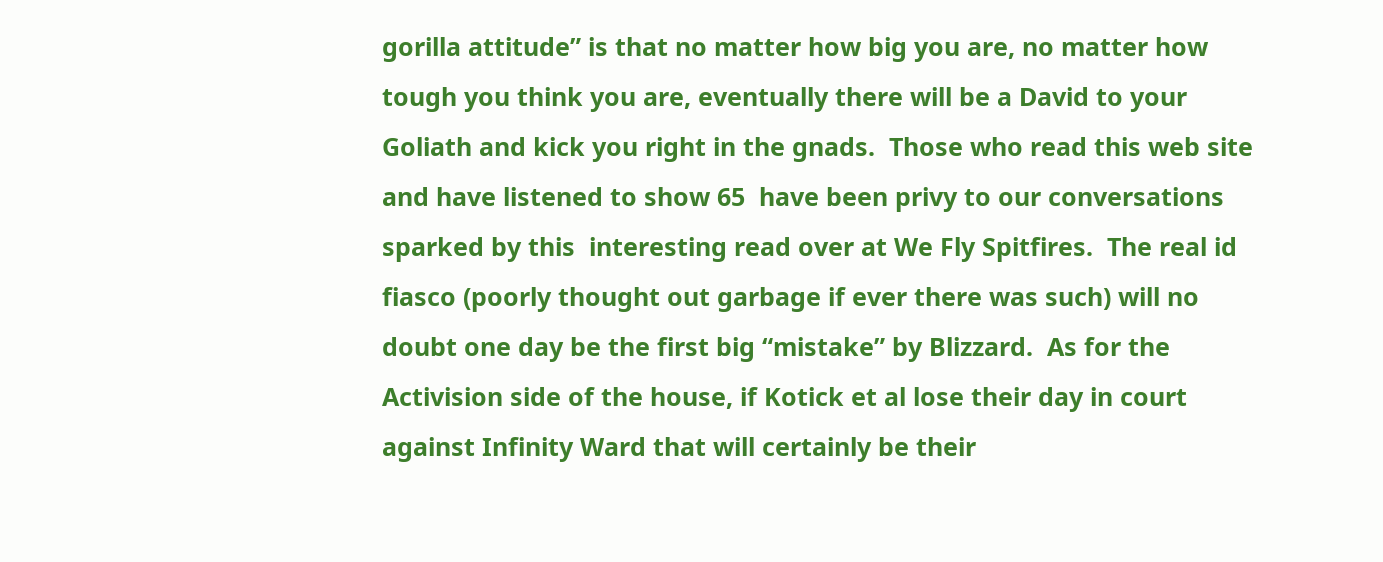gorilla attitude” is that no matter how big you are, no matter how tough you think you are, eventually there will be a David to your Goliath and kick you right in the gnads.  Those who read this web site and have listened to show 65  have been privy to our conversations sparked by this  interesting read over at We Fly Spitfires.  The real id fiasco (poorly thought out garbage if ever there was such) will no doubt one day be the first big “mistake” by Blizzard.  As for the Activision side of the house, if Kotick et al lose their day in court against Infinity Ward that will certainly be their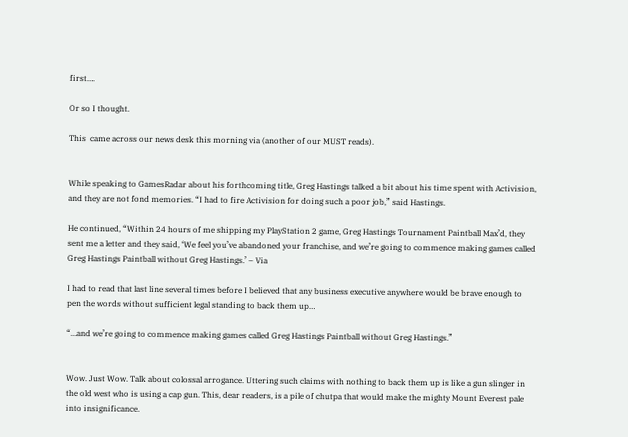first….

Or so I thought.

This  came across our news desk this morning via (another of our MUST reads).


While speaking to GamesRadar about his forthcoming title, Greg Hastings talked a bit about his time spent with Activision, and they are not fond memories. “I had to fire Activision for doing such a poor job,” said Hastings.

He continued, “Within 24 hours of me shipping my PlayStation 2 game, Greg Hastings Tournament Paintball Max’d, they sent me a letter and they said, ‘We feel you’ve abandoned your franchise, and we’re going to commence making games called Greg Hastings Paintball without Greg Hastings.’ – Via

I had to read that last line several times before I believed that any business executive anywhere would be brave enough to pen the words without sufficient legal standing to back them up…

“…and we’re going to commence making games called Greg Hastings Paintball without Greg Hastings.”


Wow. Just Wow. Talk about colossal arrogance. Uttering such claims with nothing to back them up is like a gun slinger in the old west who is using a cap gun. This, dear readers, is a pile of chutpa that would make the mighty Mount Everest pale into insignificance.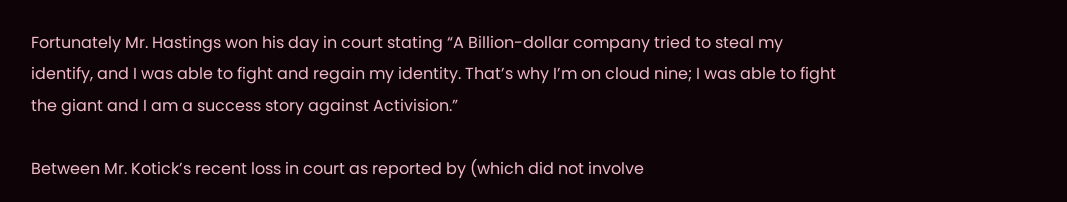Fortunately Mr. Hastings won his day in court stating “A Billion-dollar company tried to steal my identify, and I was able to fight and regain my identity. That’s why I’m on cloud nine; I was able to fight the giant and I am a success story against Activision.”

Between Mr. Kotick’s recent loss in court as reported by (which did not involve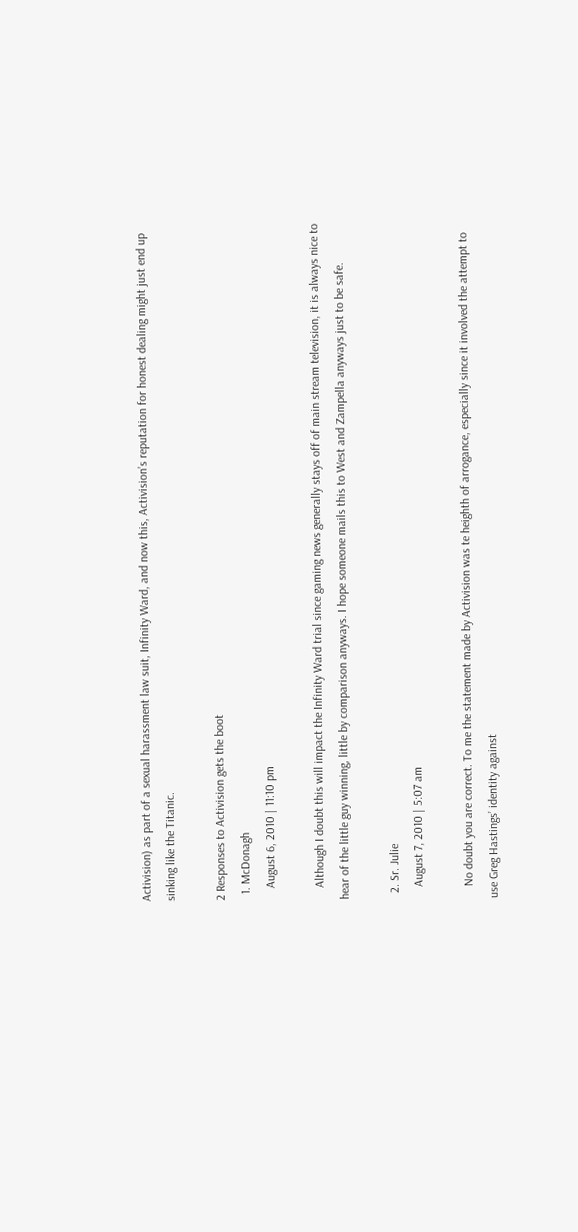Activision) as part of a sexual harassment law suit, Infinity Ward, and now this, Activision’s reputation for honest dealing might just end up sinking like the Titanic.

2 Responses to Activision gets the boot
  1. McDonagh
    August 6, 2010 | 11:10 pm

    Although I doubt this will impact the Infinity Ward trial since gaming news generally stays off of main stream television, it is always nice to hear of the little guy winning, little by comparison anyways. I hope someone mails this to West and Zampella anyways just to be safe.

  2. Sr. Julie
    August 7, 2010 | 5:07 am

    No doubt you are correct. To me the statement made by Activision was te heighth of arrogance, especially since it involved the attempt to use Greg Hastings’ identity against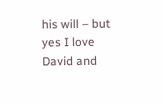his will – but yes I love David and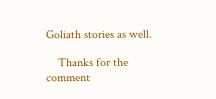Goliath stories as well.

    Thanks for the comment